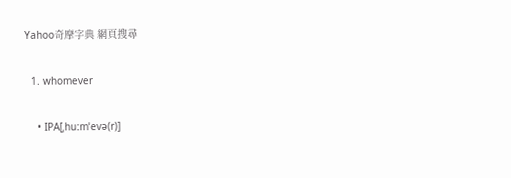Yahoo奇摩字典 網頁搜尋

  1. whomever

    • IPA[ˌhuːmˈevə(r)]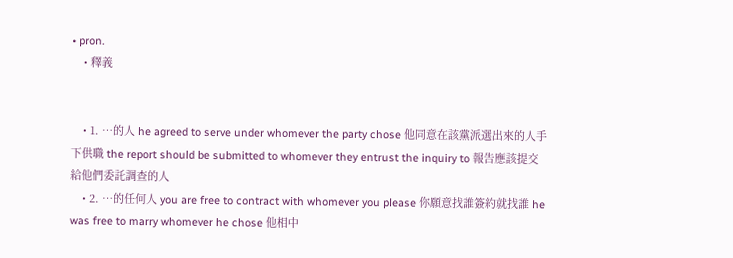• pron.
    • 釋義


    • 1. …的人 he agreed to serve under whomever the party chose 他同意在該黨派選出來的人手下供職 the report should be submitted to whomever they entrust the inquiry to 報告應該提交給他們委託調查的人
    • 2. …的任何人 you are free to contract with whomever you please 你願意找誰簽約就找誰 he was free to marry whomever he chose 他相中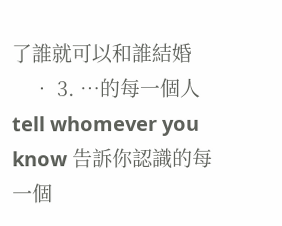了誰就可以和誰結婚
    • 3. …的每一個人 tell whomever you know 告訴你認識的每一個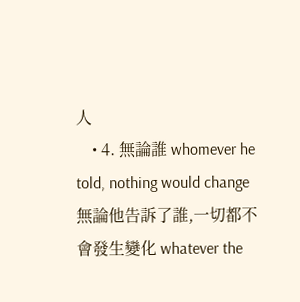人
    • 4. 無論誰 whomever he told, nothing would change 無論他告訴了誰,一切都不會發生變化 whatever the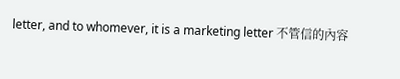letter, and to whomever, it is a marketing letter 不管信的內容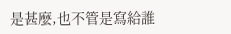是甚麼,也不管是寫給誰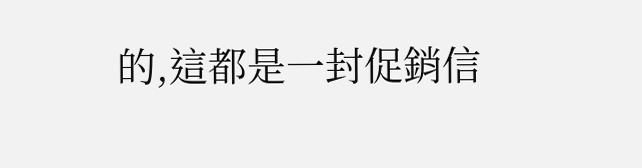的,這都是一封促銷信